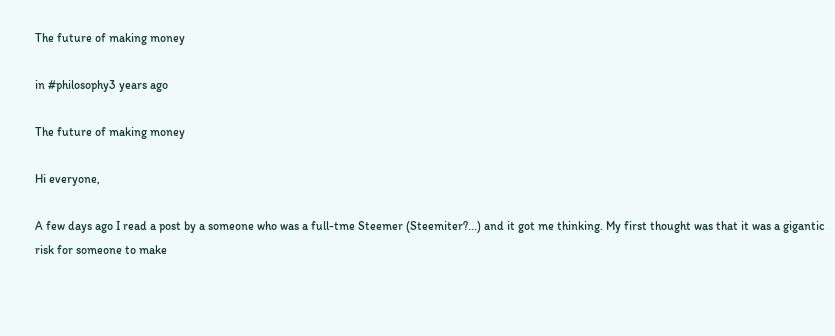The future of making money

in #philosophy3 years ago

The future of making money

Hi everyone,

A few days ago I read a post by a someone who was a full-tme Steemer (Steemiter?...) and it got me thinking. My first thought was that it was a gigantic risk for someone to make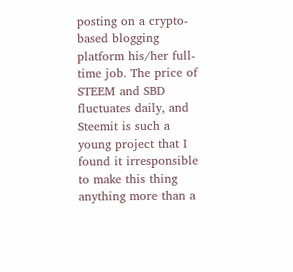posting on a crypto-based blogging platform his/her full-time job. The price of STEEM and SBD fluctuates daily, and Steemit is such a young project that I found it irresponsible to make this thing anything more than a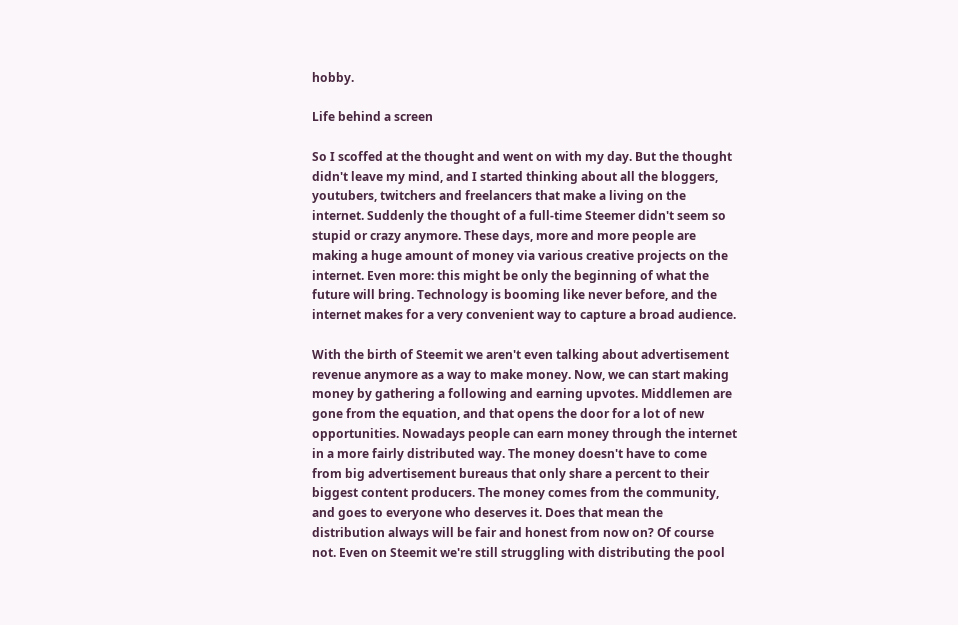hobby.

Life behind a screen

So I scoffed at the thought and went on with my day. But the thought didn't leave my mind, and I started thinking about all the bloggers, youtubers, twitchers and freelancers that make a living on the internet. Suddenly the thought of a full-time Steemer didn't seem so stupid or crazy anymore. These days, more and more people are making a huge amount of money via various creative projects on the internet. Even more: this might be only the beginning of what the future will bring. Technology is booming like never before, and the internet makes for a very convenient way to capture a broad audience.

With the birth of Steemit we aren't even talking about advertisement revenue anymore as a way to make money. Now, we can start making money by gathering a following and earning upvotes. Middlemen are gone from the equation, and that opens the door for a lot of new opportunities. Nowadays people can earn money through the internet in a more fairly distributed way. The money doesn't have to come from big advertisement bureaus that only share a percent to their biggest content producers. The money comes from the community, and goes to everyone who deserves it. Does that mean the distribution always will be fair and honest from now on? Of course not. Even on Steemit we're still struggling with distributing the pool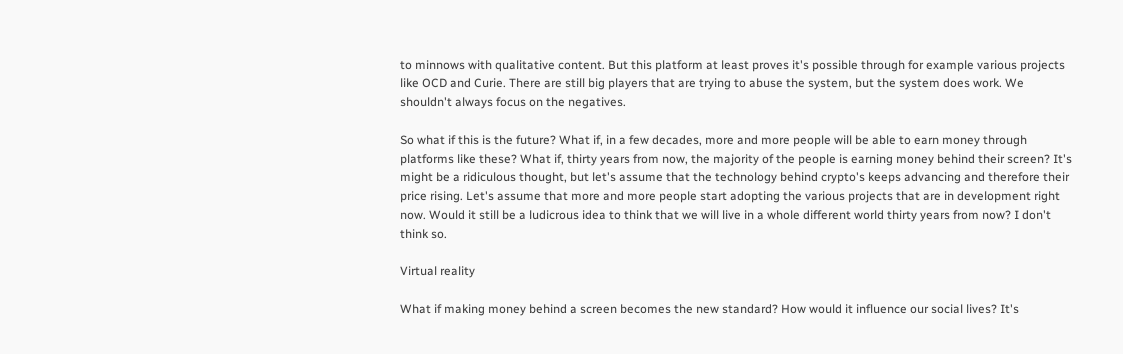to minnows with qualitative content. But this platform at least proves it's possible through for example various projects like OCD and Curie. There are still big players that are trying to abuse the system, but the system does work. We shouldn't always focus on the negatives.

So what if this is the future? What if, in a few decades, more and more people will be able to earn money through platforms like these? What if, thirty years from now, the majority of the people is earning money behind their screen? It's might be a ridiculous thought, but let's assume that the technology behind crypto's keeps advancing and therefore their price rising. Let's assume that more and more people start adopting the various projects that are in development right now. Would it still be a ludicrous idea to think that we will live in a whole different world thirty years from now? I don't think so.

Virtual reality

What if making money behind a screen becomes the new standard? How would it influence our social lives? It's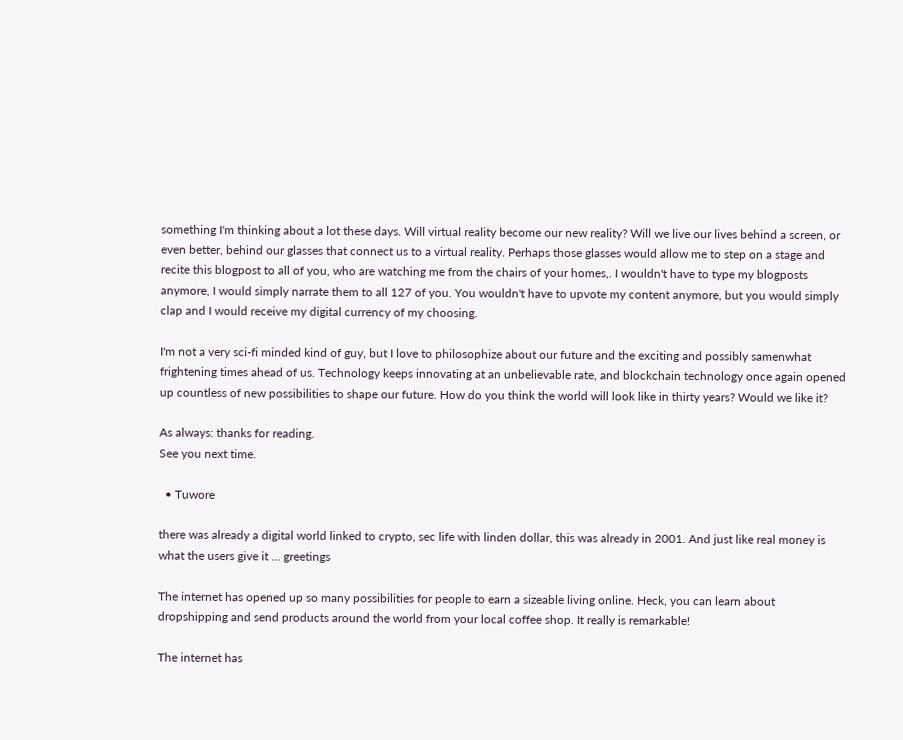something I'm thinking about a lot these days. Will virtual reality become our new reality? Will we live our lives behind a screen, or even better, behind our glasses that connect us to a virtual reality. Perhaps those glasses would allow me to step on a stage and recite this blogpost to all of you, who are watching me from the chairs of your homes,. I wouldn't have to type my blogposts anymore, I would simply narrate them to all 127 of you. You wouldn't have to upvote my content anymore, but you would simply clap and I would receive my digital currency of my choosing.

I'm not a very sci-fi minded kind of guy, but I love to philosophize about our future and the exciting and possibly samenwhat frightening times ahead of us. Technology keeps innovating at an unbelievable rate, and blockchain technology once again opened up countless of new possibilities to shape our future. How do you think the world will look like in thirty years? Would we like it?

As always: thanks for reading.
See you next time.

  • Tuwore

there was already a digital world linked to crypto, sec life with linden dollar, this was already in 2001. And just like real money is what the users give it ... greetings

The internet has opened up so many possibilities for people to earn a sizeable living online. Heck, you can learn about dropshipping and send products around the world from your local coffee shop. It really is remarkable!

The internet has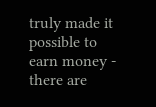truly made it possible to earn money - there are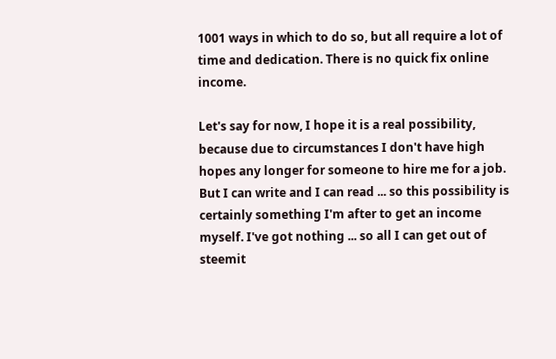1001 ways in which to do so, but all require a lot of time and dedication. There is no quick fix online income.

Let's say for now, I hope it is a real possibility, because due to circumstances I don't have high hopes any longer for someone to hire me for a job. But I can write and I can read ... so this possibility is certainly something I'm after to get an income myself. I've got nothing ... so all I can get out of steemit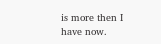is more then I have now.